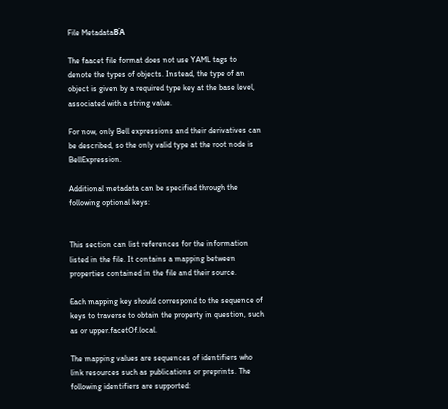File MetadataΒΆ

The faacet file format does not use YAML tags to denote the types of objects. Instead, the type of an object is given by a required type key at the base level, associated with a string value.

For now, only Bell expressions and their derivatives can be described, so the only valid type at the root node is BellExpression.

Additional metadata can be specified through the following optional keys:


This section can list references for the information listed in the file. It contains a mapping between properties contained in the file and their source.

Each mapping key should correspond to the sequence of keys to traverse to obtain the property in question, such as or upper.facetOf.local.

The mapping values are sequences of identifiers who link resources such as publications or preprints. The following identifiers are supported: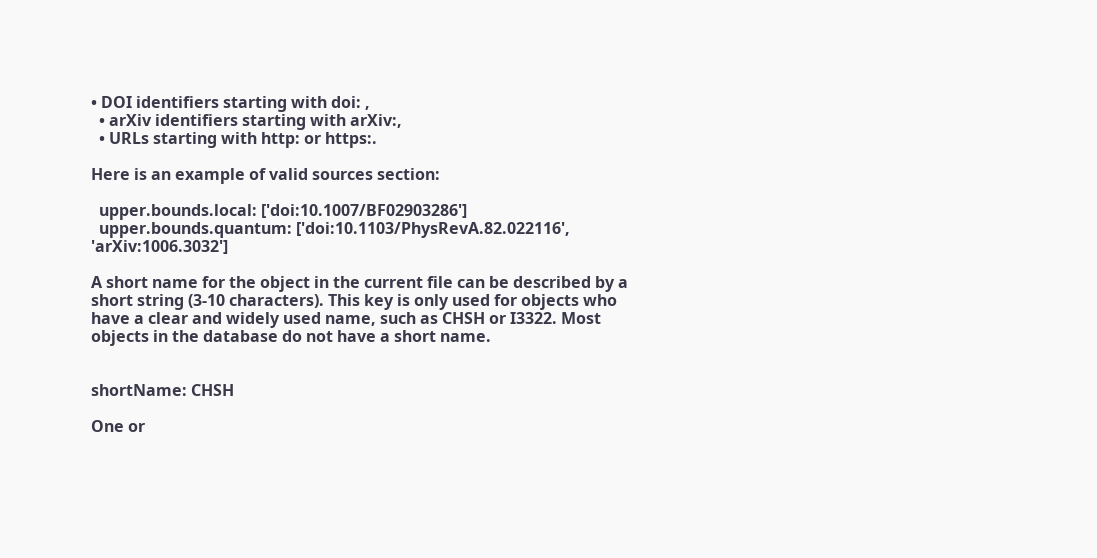• DOI identifiers starting with doi: ,
  • arXiv identifiers starting with arXiv:,
  • URLs starting with http: or https:.

Here is an example of valid sources section:

  upper.bounds.local: ['doi:10.1007/BF02903286']
  upper.bounds.quantum: ['doi:10.1103/PhysRevA.82.022116', 'arXiv:1006.3032']

A short name for the object in the current file can be described by a short string (3-10 characters). This key is only used for objects who have a clear and widely used name, such as CHSH or I3322. Most objects in the database do not have a short name.


shortName: CHSH

One or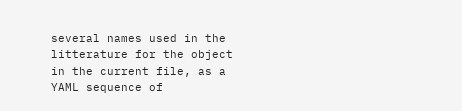several names used in the litterature for the object in the current file, as a YAML sequence of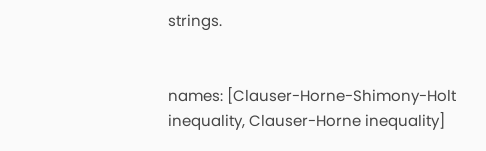strings.


names: [Clauser-Horne-Shimony-Holt inequality, Clauser-Horne inequality]